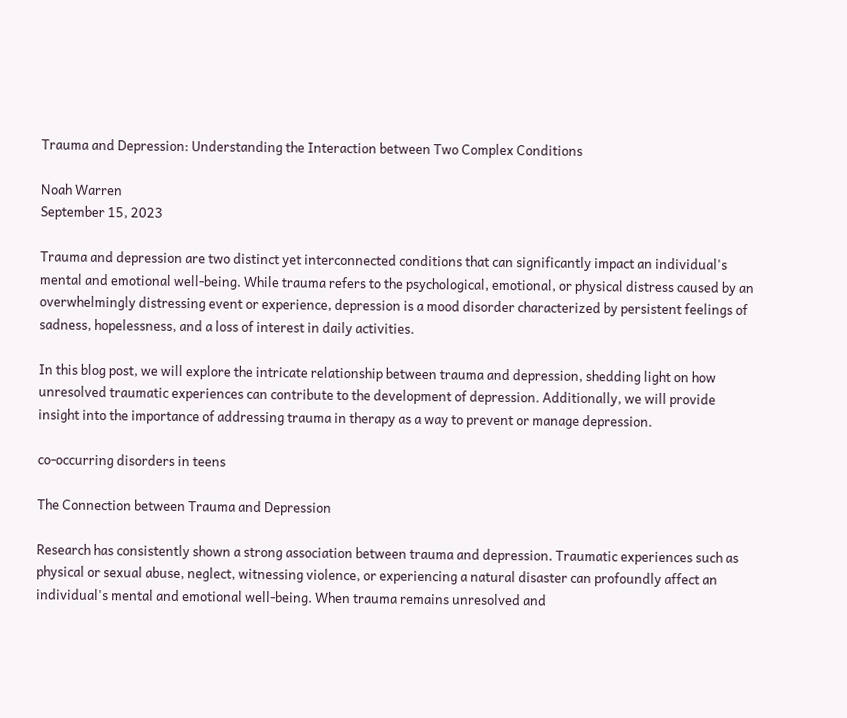Trauma and Depression: Understanding the Interaction between Two Complex Conditions

Noah Warren
September 15, 2023

Trauma and depression are two distinct yet interconnected conditions that can significantly impact an individual's mental and emotional well-being. While trauma refers to the psychological, emotional, or physical distress caused by an overwhelmingly distressing event or experience, depression is a mood disorder characterized by persistent feelings of sadness, hopelessness, and a loss of interest in daily activities.

In this blog post, we will explore the intricate relationship between trauma and depression, shedding light on how unresolved traumatic experiences can contribute to the development of depression. Additionally, we will provide insight into the importance of addressing trauma in therapy as a way to prevent or manage depression.

co-occurring disorders in teens

The Connection between Trauma and Depression

Research has consistently shown a strong association between trauma and depression. Traumatic experiences such as physical or sexual abuse, neglect, witnessing violence, or experiencing a natural disaster can profoundly affect an individual's mental and emotional well-being. When trauma remains unresolved and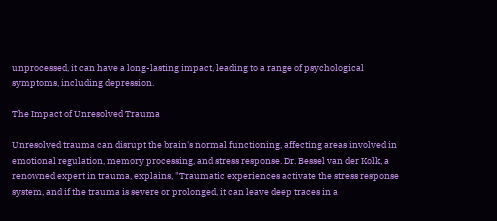unprocessed, it can have a long-lasting impact, leading to a range of psychological symptoms, including depression.

The Impact of Unresolved Trauma

Unresolved trauma can disrupt the brain's normal functioning, affecting areas involved in emotional regulation, memory processing, and stress response. Dr. Bessel van der Kolk, a renowned expert in trauma, explains, "Traumatic experiences activate the stress response system, and if the trauma is severe or prolonged, it can leave deep traces in a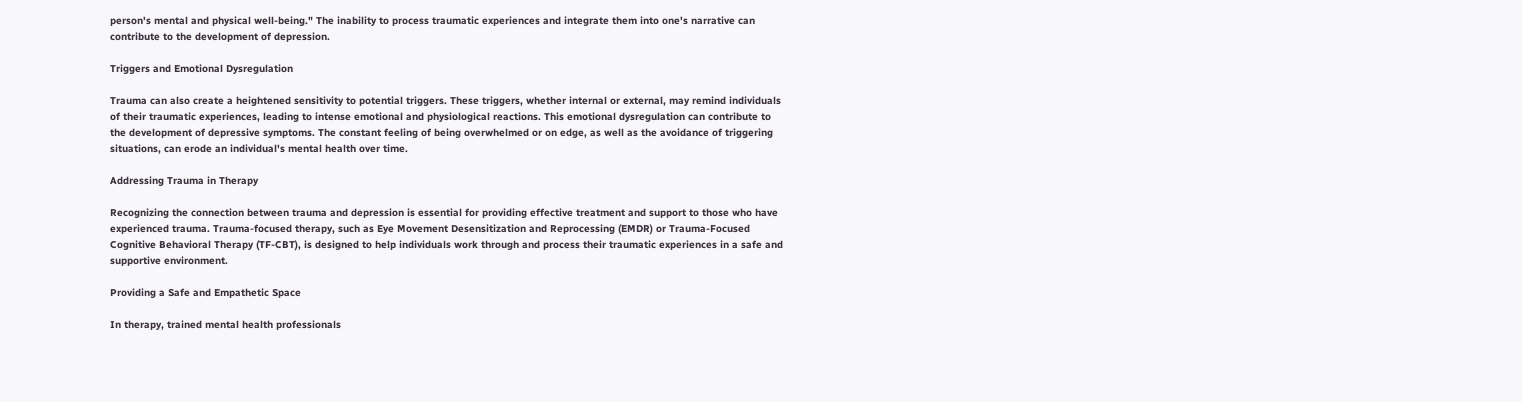person's mental and physical well-being." The inability to process traumatic experiences and integrate them into one's narrative can contribute to the development of depression.

Triggers and Emotional Dysregulation

Trauma can also create a heightened sensitivity to potential triggers. These triggers, whether internal or external, may remind individuals of their traumatic experiences, leading to intense emotional and physiological reactions. This emotional dysregulation can contribute to the development of depressive symptoms. The constant feeling of being overwhelmed or on edge, as well as the avoidance of triggering situations, can erode an individual's mental health over time.

Addressing Trauma in Therapy

Recognizing the connection between trauma and depression is essential for providing effective treatment and support to those who have experienced trauma. Trauma-focused therapy, such as Eye Movement Desensitization and Reprocessing (EMDR) or Trauma-Focused Cognitive Behavioral Therapy (TF-CBT), is designed to help individuals work through and process their traumatic experiences in a safe and supportive environment.

Providing a Safe and Empathetic Space

In therapy, trained mental health professionals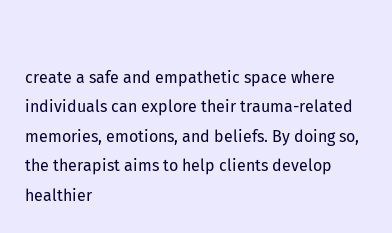create a safe and empathetic space where individuals can explore their trauma-related memories, emotions, and beliefs. By doing so, the therapist aims to help clients develop healthier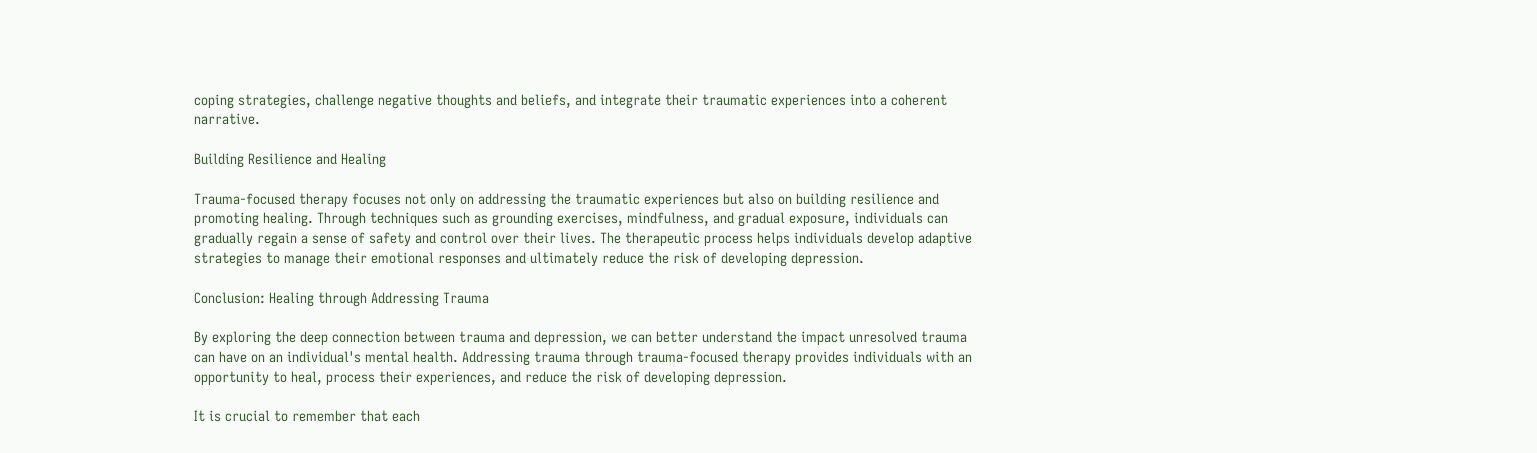coping strategies, challenge negative thoughts and beliefs, and integrate their traumatic experiences into a coherent narrative.

Building Resilience and Healing

Trauma-focused therapy focuses not only on addressing the traumatic experiences but also on building resilience and promoting healing. Through techniques such as grounding exercises, mindfulness, and gradual exposure, individuals can gradually regain a sense of safety and control over their lives. The therapeutic process helps individuals develop adaptive strategies to manage their emotional responses and ultimately reduce the risk of developing depression.

Conclusion: Healing through Addressing Trauma

By exploring the deep connection between trauma and depression, we can better understand the impact unresolved trauma can have on an individual's mental health. Addressing trauma through trauma-focused therapy provides individuals with an opportunity to heal, process their experiences, and reduce the risk of developing depression.

It is crucial to remember that each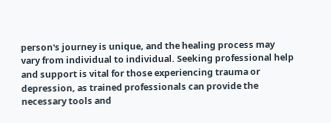person's journey is unique, and the healing process may vary from individual to individual. Seeking professional help and support is vital for those experiencing trauma or depression, as trained professionals can provide the necessary tools and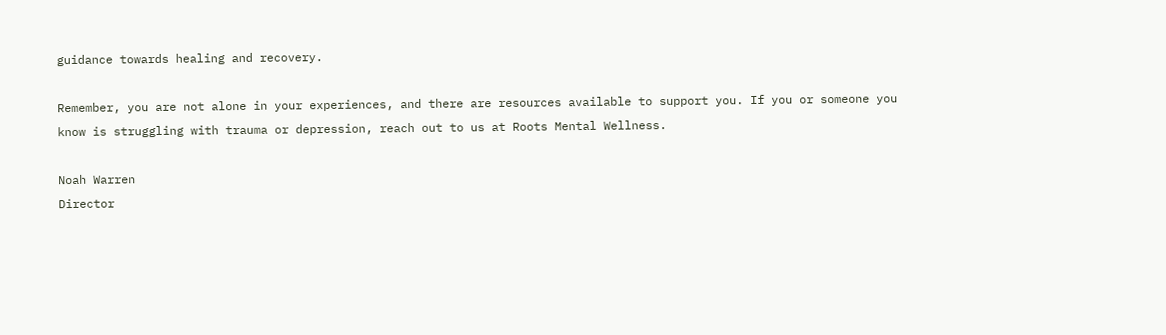guidance towards healing and recovery.

Remember, you are not alone in your experiences, and there are resources available to support you. If you or someone you know is struggling with trauma or depression, reach out to us at Roots Mental Wellness.

Noah Warren
Director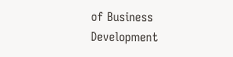of Business Development